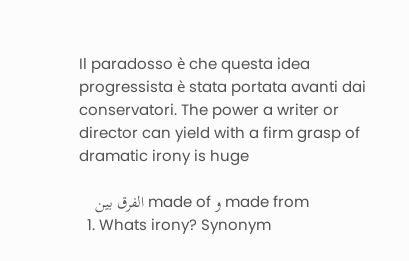Il paradosso è che questa idea progressista è stata portata avanti dai conservatori. The power a writer or director can yield with a firm grasp of dramatic irony is huge

    الفرق بين made of و made from
  1. Whats irony? Synonym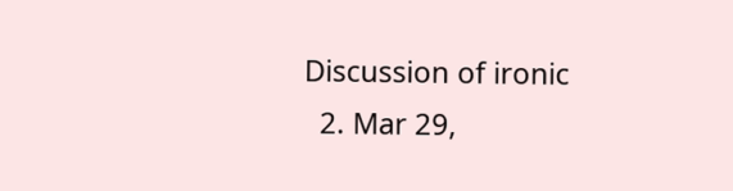Discussion of ironic
  2. Mar 29,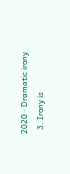2020 · Dramatic irony
  3. Irony is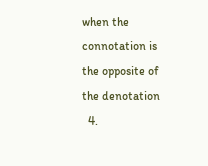when the connotation is the opposite of the denotation
  4.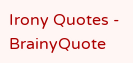Irony Quotes - BrainyQuote